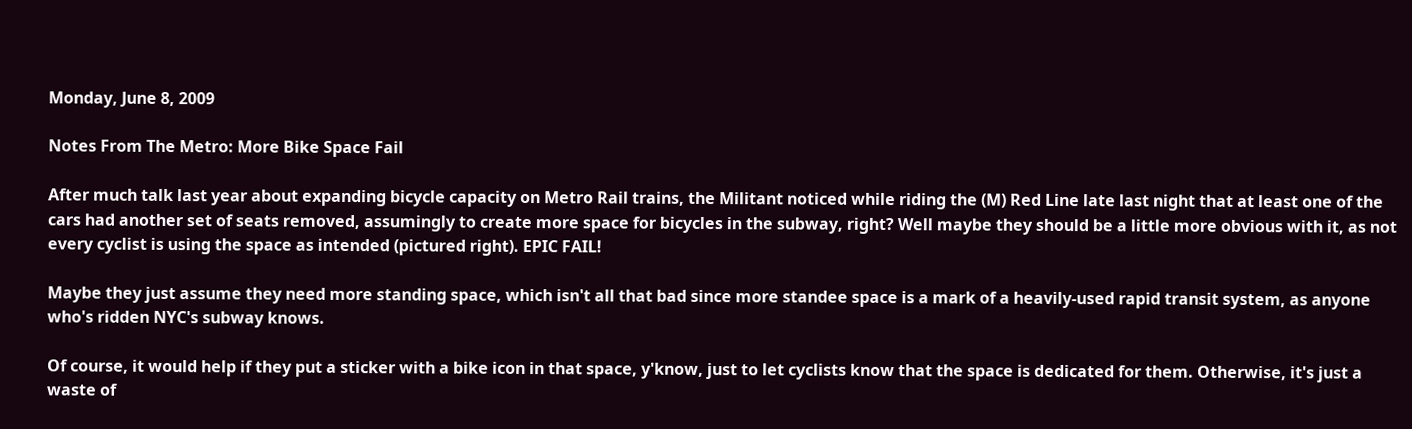Monday, June 8, 2009

Notes From The Metro: More Bike Space Fail

After much talk last year about expanding bicycle capacity on Metro Rail trains, the Militant noticed while riding the (M) Red Line late last night that at least one of the cars had another set of seats removed, assumingly to create more space for bicycles in the subway, right? Well maybe they should be a little more obvious with it, as not every cyclist is using the space as intended (pictured right). EPIC FAIL!

Maybe they just assume they need more standing space, which isn't all that bad since more standee space is a mark of a heavily-used rapid transit system, as anyone who's ridden NYC's subway knows.

Of course, it would help if they put a sticker with a bike icon in that space, y'know, just to let cyclists know that the space is dedicated for them. Otherwise, it's just a waste of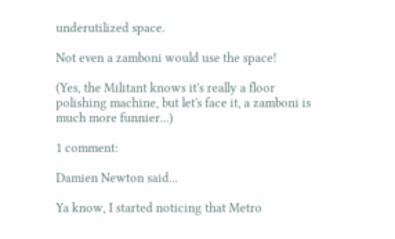underutilized space.

Not even a zamboni would use the space!

(Yes, the Militant knows it's really a floor polishing machine, but let's face it, a zamboni is much more funnier...)

1 comment:

Damien Newton said...

Ya know, I started noticing that Metro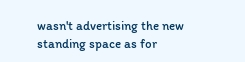wasn't advertising the new standing space as for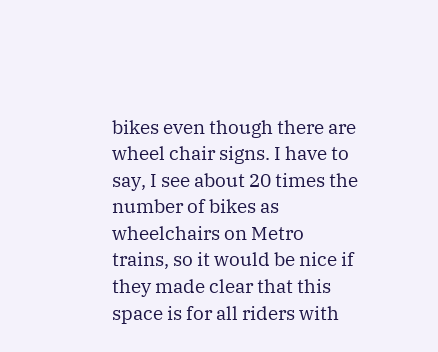bikes even though there are wheel chair signs. I have to say, I see about 20 times the number of bikes as wheelchairs on Metro trains, so it would be nice if they made clear that this space is for all riders with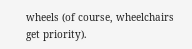wheels (of course, wheelchairs get priority).